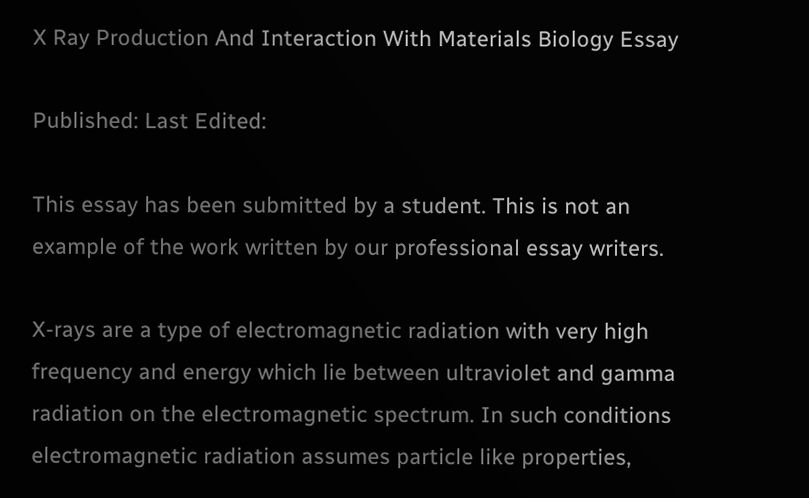X Ray Production And Interaction With Materials Biology Essay

Published: Last Edited:

This essay has been submitted by a student. This is not an example of the work written by our professional essay writers.

X-rays are a type of electromagnetic radiation with very high frequency and energy which lie between ultraviolet and gamma radiation on the electromagnetic spectrum. In such conditions electromagnetic radiation assumes particle like properties,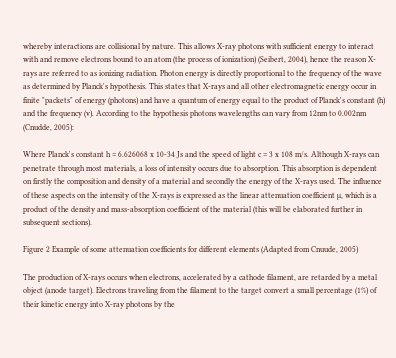whereby interactions are collisional by nature. This allows X-ray photons with sufficient energy to interact with and remove electrons bound to an atom (the process of ionization) (Seibert, 2004), hence the reason X-rays are referred to as ionizing radiation. Photon energy is directly proportional to the frequency of the wave as determined by Planck's hypothesis. This states that X-rays and all other electromagnetic energy occur in finite "packets" of energy (photons) and have a quantum of energy equal to the product of Planck's constant (h) and the frequency (v). According to the hypothesis photons wavelengths can vary from 12nm to 0.002nm (Cnudde, 2005):

Where Planck's constant h = 6.626068 x 10-34 Js and the speed of light c = 3 x 108 m/s. Although X-rays can penetrate through most materials, a loss of intensity occurs due to absorption. This absorption is dependent on firstly the composition and density of a material and secondly the energy of the X-rays used. The influence of these aspects on the intensity of the X-rays is expressed as the linear attenuation coefficient µ, which is a product of the density and mass-absorption coefficient of the material (this will be elaborated further in subsequent sections).

Figure 2 Example of some attenuation coefficients for different elements (Adapted from Cnuude, 2005)

The production of X-rays occurs when electrons, accelerated by a cathode filament, are retarded by a metal object (anode target). Electrons traveling from the filament to the target convert a small percentage (1%) of their kinetic energy into X-ray photons by the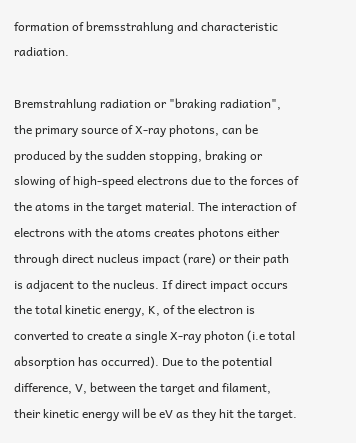formation of bremsstrahlung and characteristic radiation.

Bremstrahlung radiation or "braking radiation", the primary source of X-ray photons, can be produced by the sudden stopping, braking or slowing of high-speed electrons due to the forces of the atoms in the target material. The interaction of electrons with the atoms creates photons either through direct nucleus impact (rare) or their path is adjacent to the nucleus. If direct impact occurs the total kinetic energy, K, of the electron is converted to create a single X-ray photon (i.e total absorption has occurred). Due to the potential difference, V, between the target and filament, their kinetic energy will be eV as they hit the target.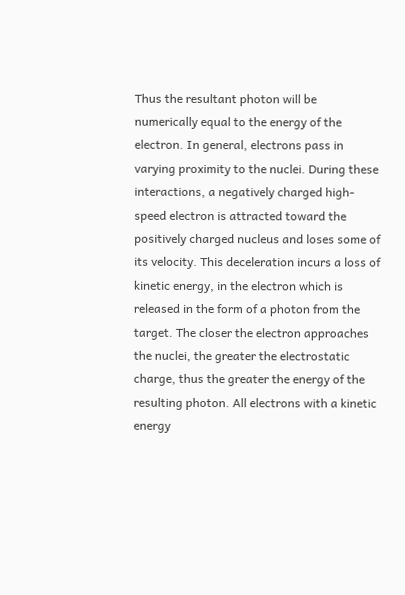Thus the resultant photon will be numerically equal to the energy of the electron. In general, electrons pass in varying proximity to the nuclei. During these interactions, a negatively charged high-speed electron is attracted toward the positively charged nucleus and loses some of its velocity. This deceleration incurs a loss of kinetic energy, in the electron which is released in the form of a photon from the target. The closer the electron approaches the nuclei, the greater the electrostatic charge, thus the greater the energy of the resulting photon. All electrons with a kinetic energy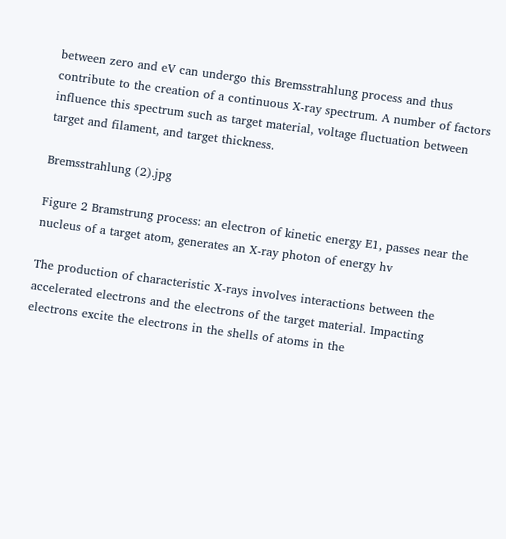between zero and eV can undergo this Bremsstrahlung process and thus contribute to the creation of a continuous X-ray spectrum. A number of factors influence this spectrum such as target material, voltage fluctuation between target and filament, and target thickness.

Bremsstrahlung (2).jpg

Figure 2 Bramstrung process: an electron of kinetic energy E1, passes near the nucleus of a target atom, generates an X-ray photon of energy hv

The production of characteristic X-rays involves interactions between the accelerated electrons and the electrons of the target material. Impacting electrons excite the electrons in the shells of atoms in the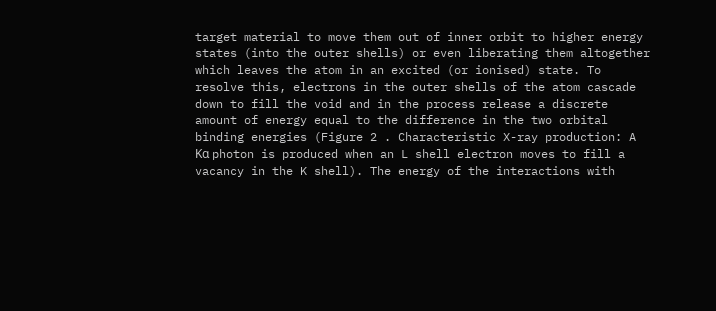target material to move them out of inner orbit to higher energy states (into the outer shells) or even liberating them altogether which leaves the atom in an excited (or ionised) state. To resolve this, electrons in the outer shells of the atom cascade down to fill the void and in the process release a discrete amount of energy equal to the difference in the two orbital binding energies (Figure 2 . Characteristic X-ray production: A Kα photon is produced when an L shell electron moves to fill a vacancy in the K shell). The energy of the interactions with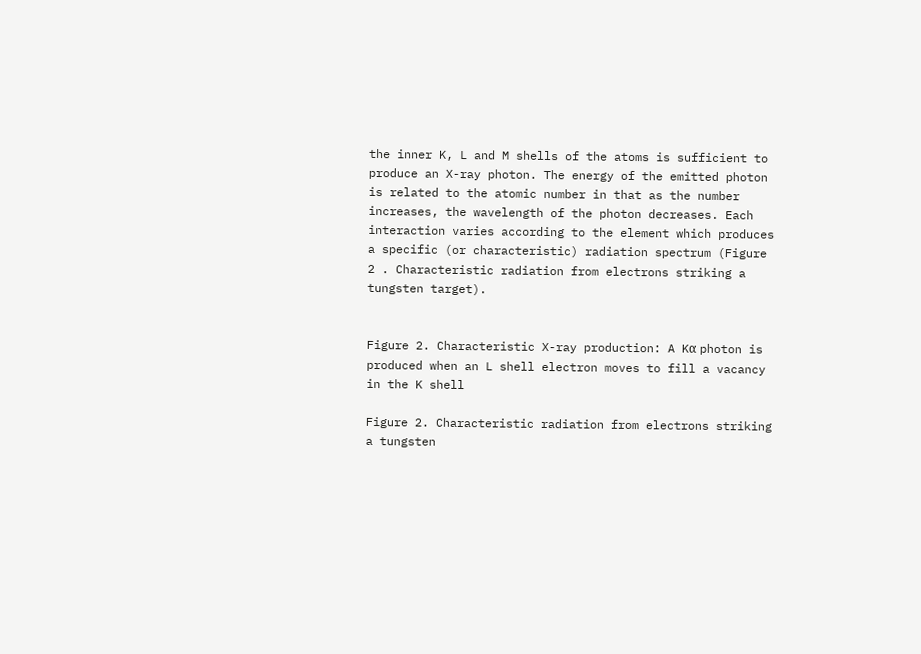the inner K, L and M shells of the atoms is sufficient to produce an X-ray photon. The energy of the emitted photon is related to the atomic number in that as the number increases, the wavelength of the photon decreases. Each interaction varies according to the element which produces a specific (or characteristic) radiation spectrum (Figure 2 . Characteristic radiation from electrons striking a tungsten target).


Figure 2. Characteristic X-ray production: A Kα photon is produced when an L shell electron moves to fill a vacancy in the K shell

Figure 2. Characteristic radiation from electrons striking a tungsten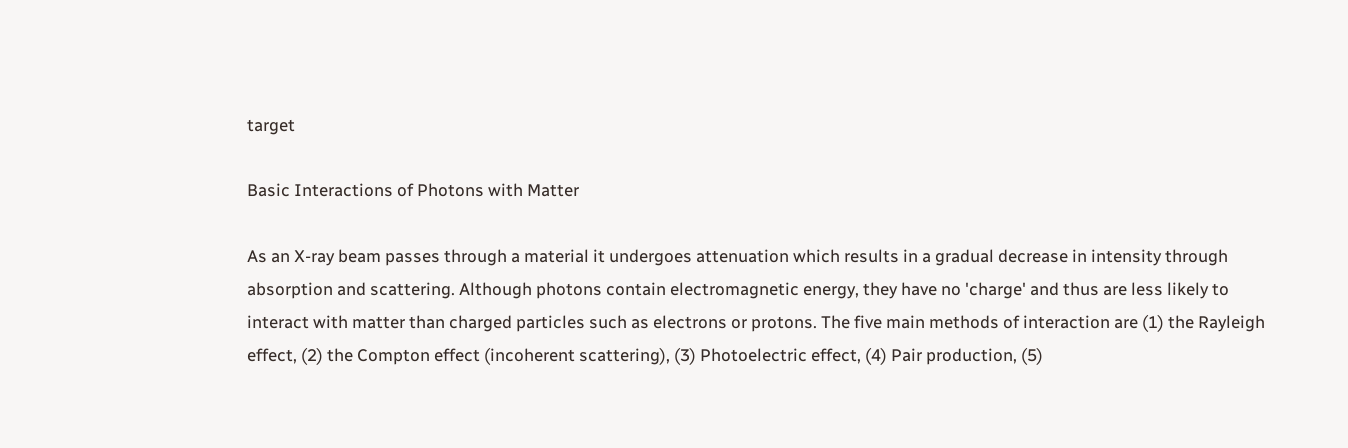target

Basic Interactions of Photons with Matter

As an X-ray beam passes through a material it undergoes attenuation which results in a gradual decrease in intensity through absorption and scattering. Although photons contain electromagnetic energy, they have no 'charge' and thus are less likely to interact with matter than charged particles such as electrons or protons. The five main methods of interaction are (1) the Rayleigh effect, (2) the Compton effect (incoherent scattering), (3) Photoelectric effect, (4) Pair production, (5)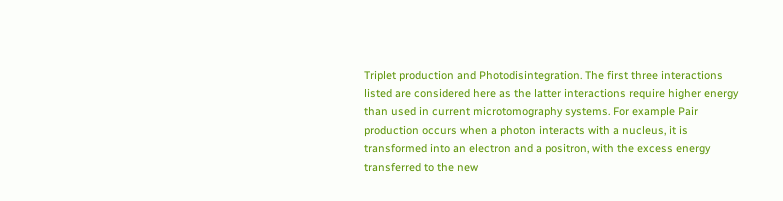Triplet production and Photodisintegration. The first three interactions listed are considered here as the latter interactions require higher energy than used in current microtomography systems. For example Pair production occurs when a photon interacts with a nucleus, it is transformed into an electron and a positron, with the excess energy transferred to the new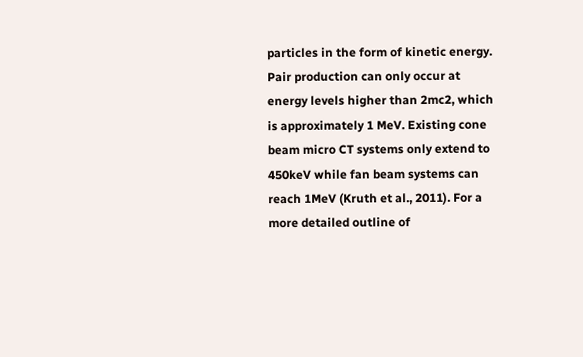particles in the form of kinetic energy. Pair production can only occur at energy levels higher than 2mc2, which is approximately 1 MeV. Existing cone beam micro CT systems only extend to 450keV while fan beam systems can reach 1MeV (Kruth et al., 2011). For a more detailed outline of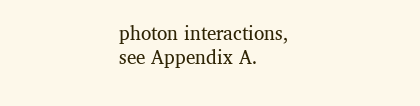photon interactions, see Appendix A.